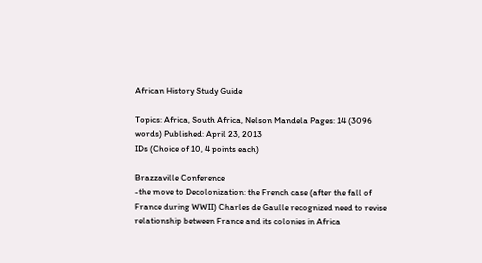African History Study Guide

Topics: Africa, South Africa, Nelson Mandela Pages: 14 (3096 words) Published: April 23, 2013
IDs (Choice of 10, 4 points each)

Brazzaville Conference
-the move to Decolonization: the French case (after the fall of France during WWII) Charles de Gaulle recognized need to revise relationship between France and its colonies in Africa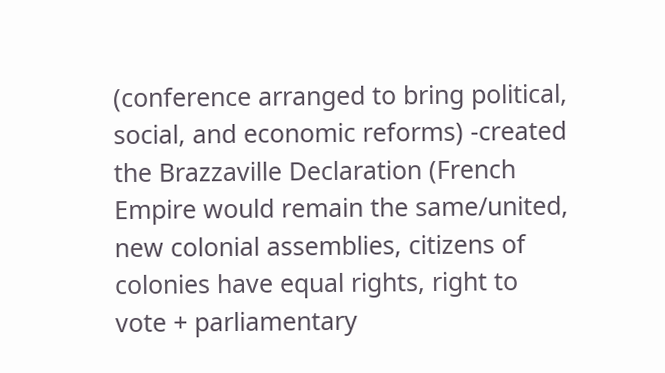(conference arranged to bring political, social, and economic reforms) -created the Brazzaville Declaration (French Empire would remain the same/united, new colonial assemblies, citizens of colonies have equal rights, right to vote + parliamentary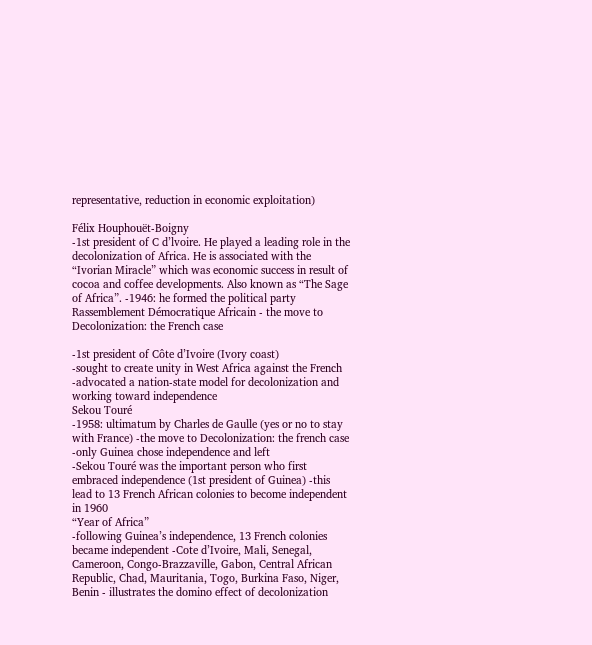representative, reduction in economic exploitation)

Félix Houphouët-Boigny
-1st president of C d’lvoire. He played a leading role in the decolonization of Africa. He is associated with the “Ivorian Miracle” which was economic success in result of cocoa and coffee developments. Also known as “The Sage of Africa”. -1946: he formed the political party Rassemblement Démocratique Africain - the move to Decolonization: the French case

-1st president of Côte d’Ivoire (Ivory coast)
-sought to create unity in West Africa against the French
-advocated a nation-state model for decolonization and working toward independence
Sekou Touré
-1958: ultimatum by Charles de Gaulle (yes or no to stay with France) -the move to Decolonization: the french case
-only Guinea chose independence and left
-Sekou Touré was the important person who first embraced independence (1st president of Guinea) -this lead to 13 French African colonies to become independent in 1960
“Year of Africa”
-following Guinea’s independence, 13 French colonies became independent -Cote d’Ivoire, Mali, Senegal, Cameroon, Congo-Brazzaville, Gabon, Central African Republic, Chad, Mauritania, Togo, Burkina Faso, Niger, Benin - illustrates the domino effect of decolonization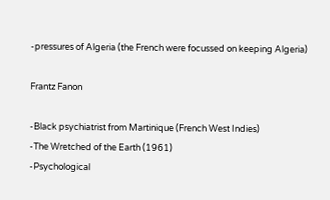-pressures of Algeria (the French were focussed on keeping Algeria)

Frantz Fanon

-Black psychiatrist from Martinique (French West Indies)
-The Wretched of the Earth (1961)
-Psychological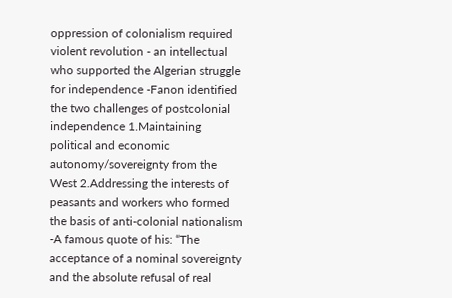oppression of colonialism required violent revolution - an intellectual who supported the Algerian struggle for independence -Fanon identified the two challenges of postcolonial independence 1.Maintaining political and economic autonomy/sovereignty from the West 2.Addressing the interests of peasants and workers who formed the basis of anti-colonial nationalism -A famous quote of his: “The acceptance of a nominal sovereignty and the absolute refusal of real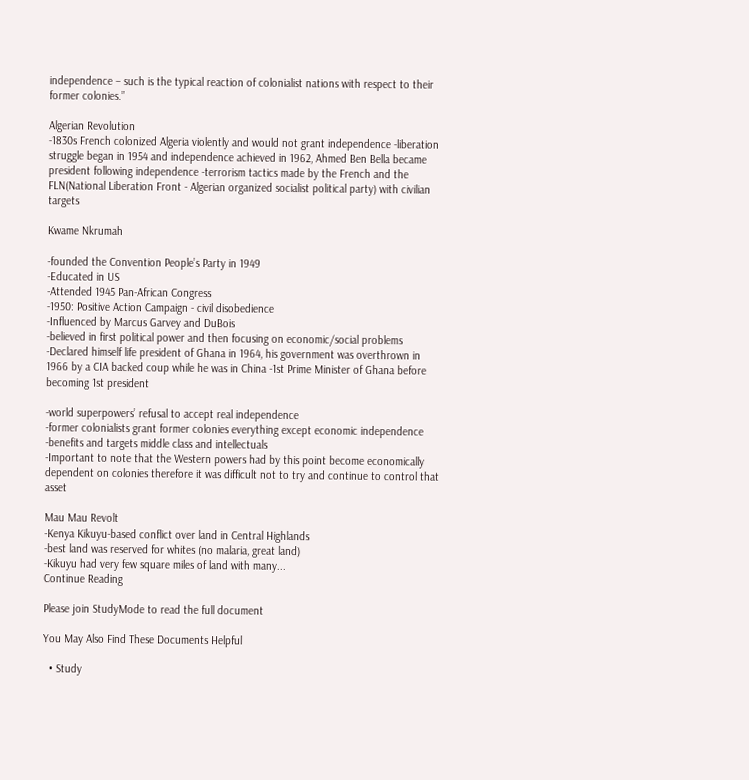independence – such is the typical reaction of colonialist nations with respect to their former colonies.”

Algerian Revolution
-1830s French colonized Algeria violently and would not grant independence -liberation struggle began in 1954 and independence achieved in 1962, Ahmed Ben Bella became president following independence -terrorism tactics made by the French and the FLN(National Liberation Front - Algerian organized socialist political party) with civilian targets

Kwame Nkrumah

-founded the Convention People’s Party in 1949
-Educated in US
-Attended 1945 Pan-African Congress
-1950: Positive Action Campaign - civil disobedience
-Influenced by Marcus Garvey and DuBois
-believed in first political power and then focusing on economic/social problems -Declared himself life president of Ghana in 1964, his government was overthrown in 1966 by a CIA backed coup while he was in China -1st Prime Minister of Ghana before becoming 1st president

-world superpowers’ refusal to accept real independence
-former colonialists grant former colonies everything except economic independence -benefits and targets middle class and intellectuals
-Important to note that the Western powers had by this point become economically dependent on colonies therefore it was difficult not to try and continue to control that asset

Mau Mau Revolt
-Kenya Kikuyu-based conflict over land in Central Highlands
-best land was reserved for whites (no malaria, great land)
-Kikuyu had very few square miles of land with many...
Continue Reading

Please join StudyMode to read the full document

You May Also Find These Documents Helpful

  • Study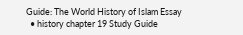Guide: The World History of Islam Essay
  • history chapter 19 Study Guide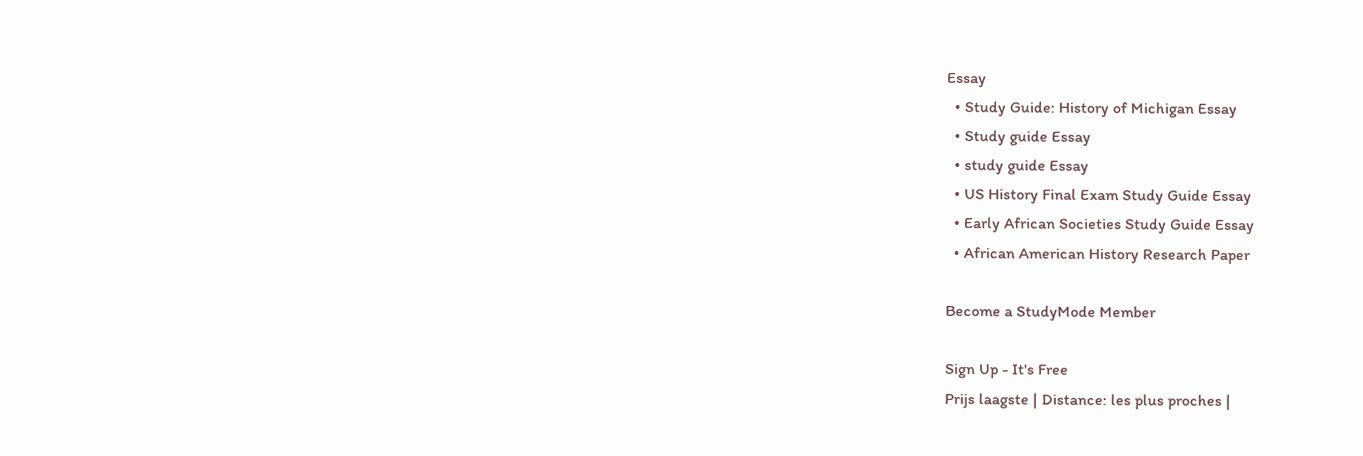Essay
  • Study Guide: History of Michigan Essay
  • Study guide Essay
  • study guide Essay
  • US History Final Exam Study Guide Essay
  • Early African Societies Study Guide Essay
  • African American History Research Paper

Become a StudyMode Member

Sign Up - It's Free
Prijs laagste | Distance: les plus proches |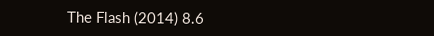The Flash (2014) 8.6